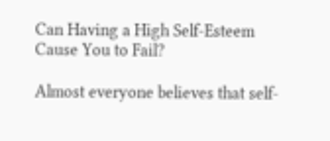Can Having a High Self-Esteem Cause You to Fail?

Almost everyone believes that self-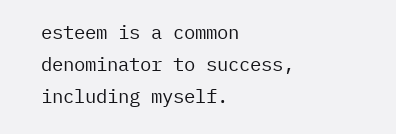esteem is a common denominator to success, including myself.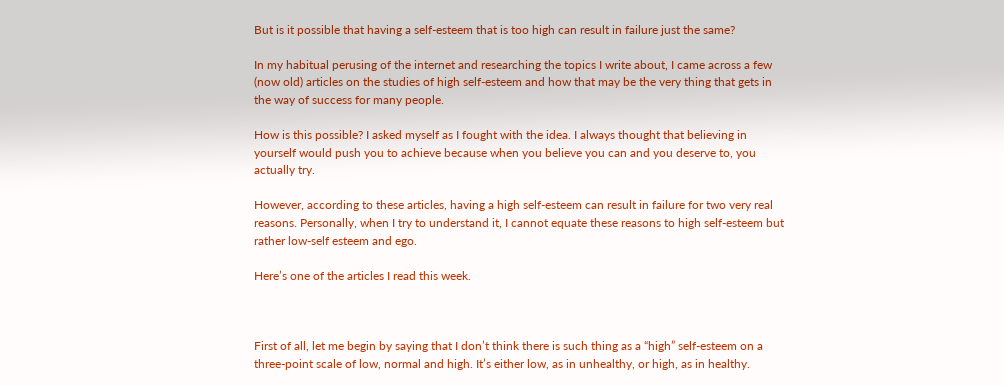But is it possible that having a self-esteem that is too high can result in failure just the same?

In my habitual perusing of the internet and researching the topics I write about, I came across a few (now old) articles on the studies of high self-esteem and how that may be the very thing that gets in the way of success for many people.

How is this possible? I asked myself as I fought with the idea. I always thought that believing in yourself would push you to achieve because when you believe you can and you deserve to, you actually try.

However, according to these articles, having a high self-esteem can result in failure for two very real reasons. Personally, when I try to understand it, I cannot equate these reasons to high self-esteem but rather low-self esteem and ego.

Here’s one of the articles I read this week.



First of all, let me begin by saying that I don’t think there is such thing as a “high” self-esteem on a three-point scale of low, normal and high. It’s either low, as in unhealthy, or high, as in healthy.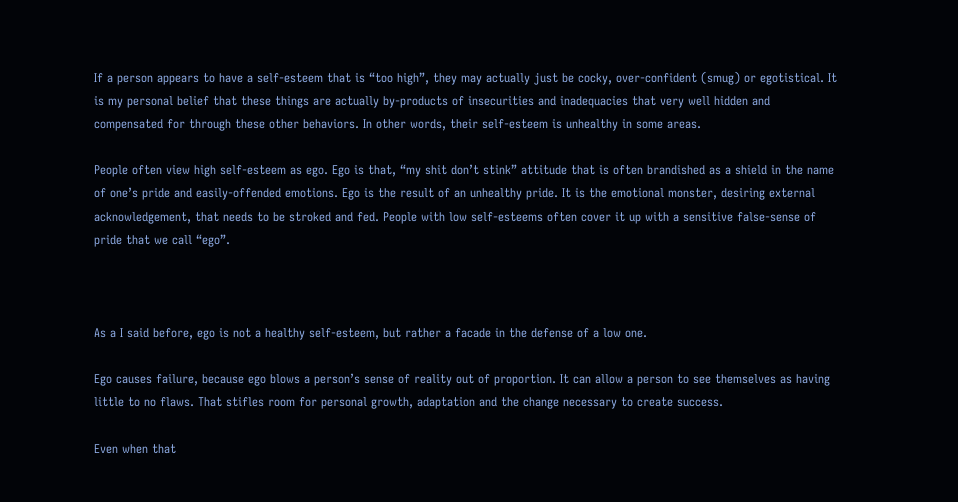If a person appears to have a self-esteem that is “too high”, they may actually just be cocky, over-confident (smug) or egotistical. It is my personal belief that these things are actually by-products of insecurities and inadequacies that very well hidden and compensated for through these other behaviors. In other words, their self-esteem is unhealthy in some areas.

People often view high self-esteem as ego. Ego is that, “my shit don’t stink” attitude that is often brandished as a shield in the name of one’s pride and easily-offended emotions. Ego is the result of an unhealthy pride. It is the emotional monster, desiring external acknowledgement, that needs to be stroked and fed. People with low self-esteems often cover it up with a sensitive false-sense of pride that we call “ego”.



As a I said before, ego is not a healthy self-esteem, but rather a facade in the defense of a low one.

Ego causes failure, because ego blows a person’s sense of reality out of proportion. It can allow a person to see themselves as having little to no flaws. That stifles room for personal growth, adaptation and the change necessary to create success.

Even when that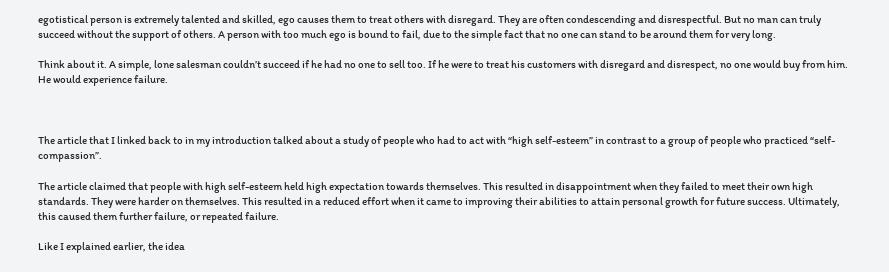egotistical person is extremely talented and skilled, ego causes them to treat others with disregard. They are often condescending and disrespectful. But no man can truly succeed without the support of others. A person with too much ego is bound to fail, due to the simple fact that no one can stand to be around them for very long.

Think about it. A simple, lone salesman couldn’t succeed if he had no one to sell too. If he were to treat his customers with disregard and disrespect, no one would buy from him.  He would experience failure.



The article that I linked back to in my introduction talked about a study of people who had to act with “high self-esteem” in contrast to a group of people who practiced “self-compassion”.

The article claimed that people with high self-esteem held high expectation towards themselves. This resulted in disappointment when they failed to meet their own high standards. They were harder on themselves. This resulted in a reduced effort when it came to improving their abilities to attain personal growth for future success. Ultimately, this caused them further failure, or repeated failure.

Like I explained earlier, the idea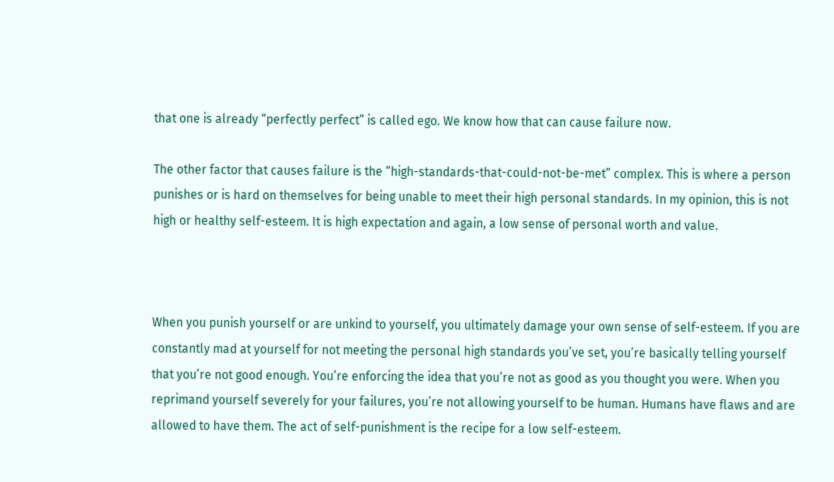that one is already “perfectly perfect” is called ego. We know how that can cause failure now.

The other factor that causes failure is the “high-standards-that-could-not-be-met” complex. This is where a person punishes or is hard on themselves for being unable to meet their high personal standards. In my opinion, this is not high or healthy self-esteem. It is high expectation and again, a low sense of personal worth and value.



When you punish yourself or are unkind to yourself, you ultimately damage your own sense of self-esteem. If you are constantly mad at yourself for not meeting the personal high standards you’ve set, you’re basically telling yourself that you’re not good enough. You’re enforcing the idea that you’re not as good as you thought you were. When you reprimand yourself severely for your failures, you’re not allowing yourself to be human. Humans have flaws and are allowed to have them. The act of self-punishment is the recipe for a low self-esteem.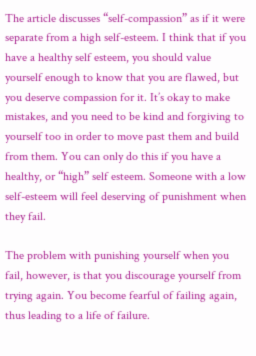The article discusses “self-compassion” as if it were separate from a high self-esteem. I think that if you have a healthy self esteem, you should value yourself enough to know that you are flawed, but you deserve compassion for it. It’s okay to make mistakes, and you need to be kind and forgiving to yourself too in order to move past them and build from them. You can only do this if you have a healthy, or “high” self esteem. Someone with a low self-esteem will feel deserving of punishment when they fail.

The problem with punishing yourself when you fail, however, is that you discourage yourself from trying again. You become fearful of failing again, thus leading to a life of failure.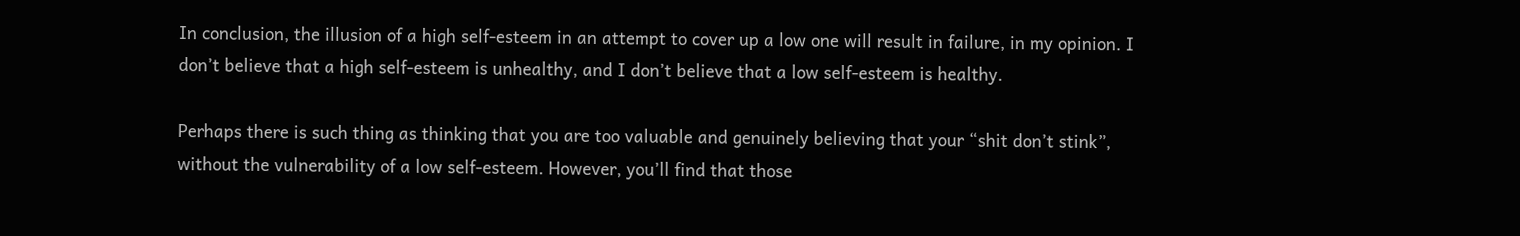In conclusion, the illusion of a high self-esteem in an attempt to cover up a low one will result in failure, in my opinion. I don’t believe that a high self-esteem is unhealthy, and I don’t believe that a low self-esteem is healthy.

Perhaps there is such thing as thinking that you are too valuable and genuinely believing that your “shit don’t stink”, without the vulnerability of a low self-esteem. However, you’ll find that those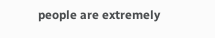people are extremely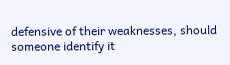defensive of their weaknesses, should someone identify it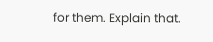for them. Explain that.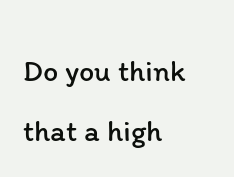Do you think that a high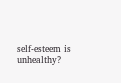self-esteem is unhealthy?